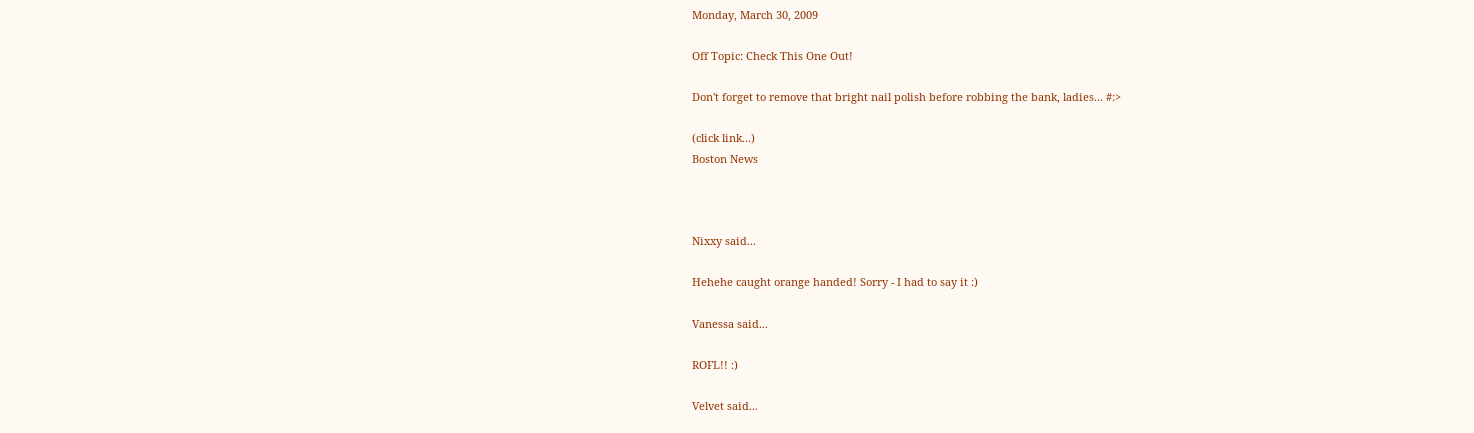Monday, March 30, 2009

Off Topic: Check This One Out!

Don't forget to remove that bright nail polish before robbing the bank, ladies... #:>

(click link...)
Boston News



Nixxy said...

Hehehe caught orange handed! Sorry - I had to say it :)

Vanessa said...

ROFL!! :)

Velvet said...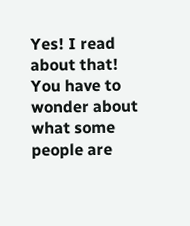Yes! I read about that! You have to wonder about what some people are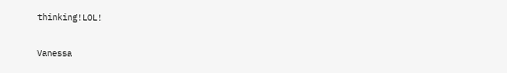thinking!LOL!

Vanessa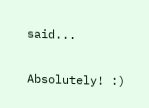said...

Absolutely! :)